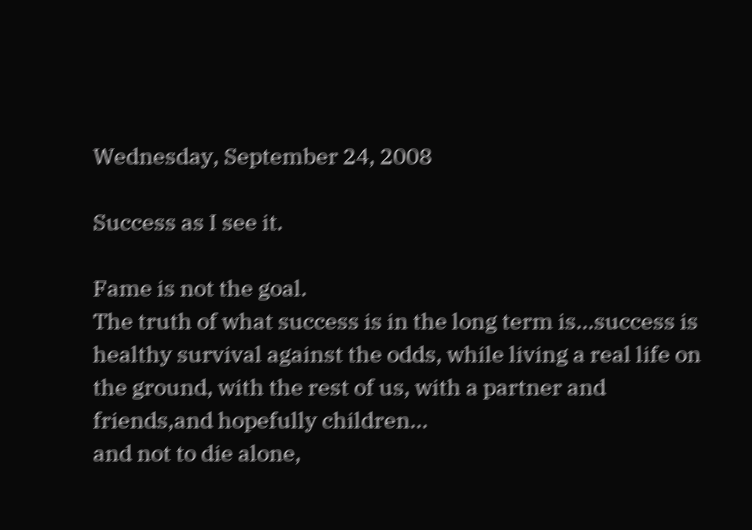Wednesday, September 24, 2008

Success as I see it.

Fame is not the goal.
The truth of what success is in the long term is...success is healthy survival against the odds, while living a real life on the ground, with the rest of us, with a partner and friends,and hopefully children...
and not to die alone,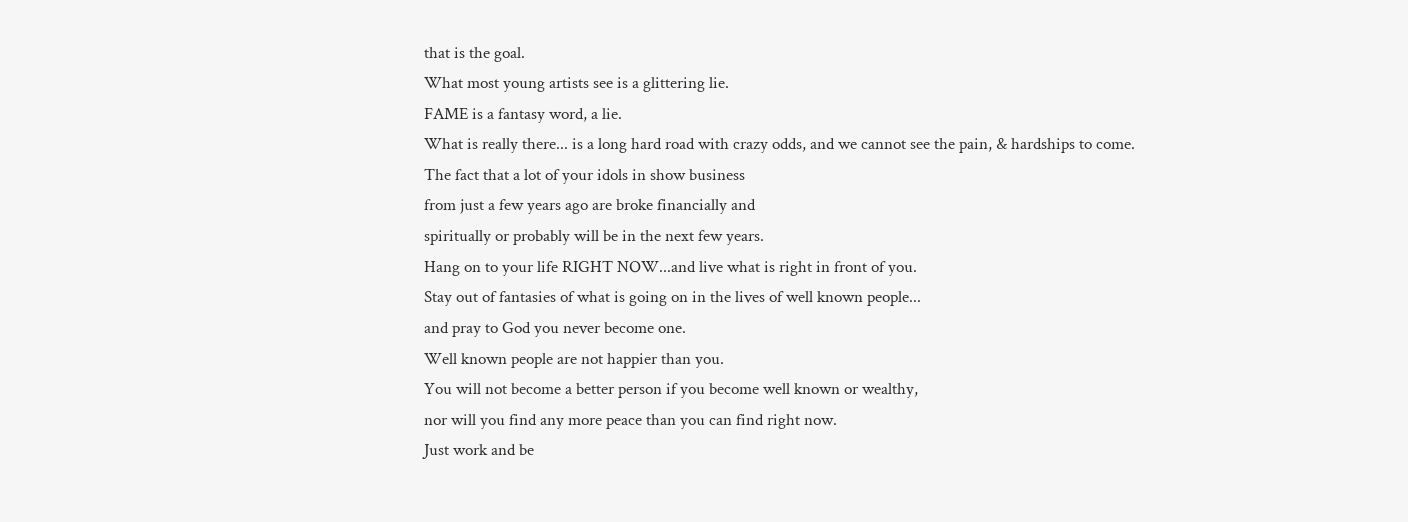that is the goal.
What most young artists see is a glittering lie.
FAME is a fantasy word, a lie.
What is really there... is a long hard road with crazy odds, and we cannot see the pain, & hardships to come.
The fact that a lot of your idols in show business
from just a few years ago are broke financially and
spiritually or probably will be in the next few years.
Hang on to your life RIGHT NOW...and live what is right in front of you.
Stay out of fantasies of what is going on in the lives of well known people...
and pray to God you never become one.
Well known people are not happier than you.
You will not become a better person if you become well known or wealthy,
nor will you find any more peace than you can find right now.
Just work and be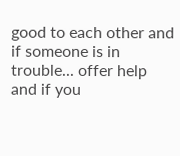good to each other and if someone is in trouble... offer help
and if you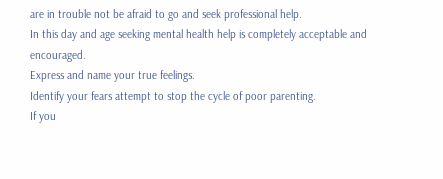are in trouble not be afraid to go and seek professional help.
In this day and age seeking mental health help is completely acceptable and encouraged.
Express and name your true feelings.
Identify your fears attempt to stop the cycle of poor parenting.
If you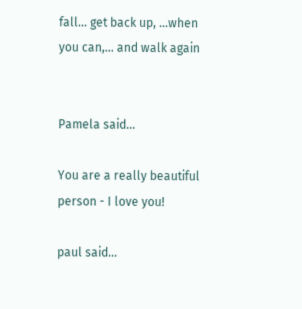fall... get back up, ...when you can,... and walk again


Pamela said...

You are a really beautiful person - I love you!

paul said...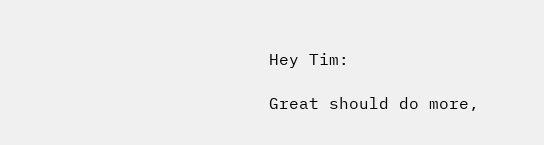Hey Tim:

Great should do more,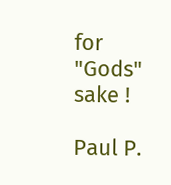for "Gods" sake !

Paul P.